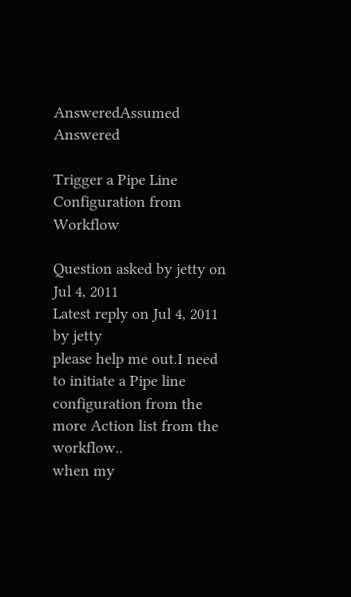AnsweredAssumed Answered

Trigger a Pipe Line Configuration from  Workflow

Question asked by jetty on Jul 4, 2011
Latest reply on Jul 4, 2011 by jetty
please help me out.I need to initiate a Pipe line configuration from the more Action list from the workflow..
when my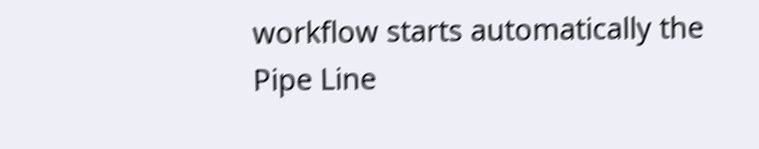workflow starts automatically the Pipe Line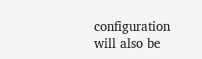configuration will also be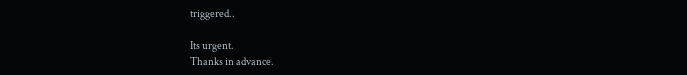triggered..

Its urgent.
Thanks in advance.